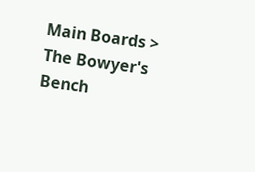Main Boards > The Bowyer's Bench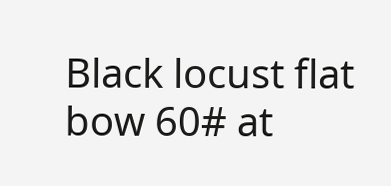Black locust flat bow 60# at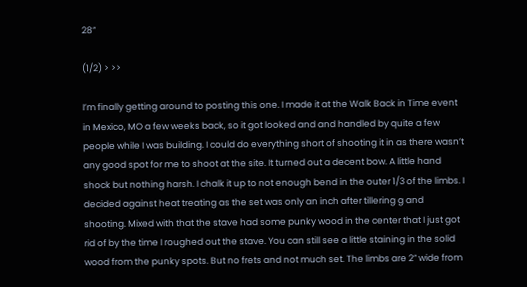28”

(1/2) > >>

I’m finally getting around to posting this one. I made it at the Walk Back in Time event in Mexico, MO a few weeks back, so it got looked and and handled by quite a few people while I was building. I could do everything short of shooting it in as there wasn’t any good spot for me to shoot at the site. It turned out a decent bow. A little hand shock but nothing harsh. I chalk it up to not enough bend in the outer 1/3 of the limbs. I decided against heat treating as the set was only an inch after tillering g and shooting. Mixed with that the stave had some punky wood in the center that I just got rid of by the time I roughed out the stave. You can still see a little staining in the solid wood from the punky spots. But no frets and not much set. The limbs are 2” wide from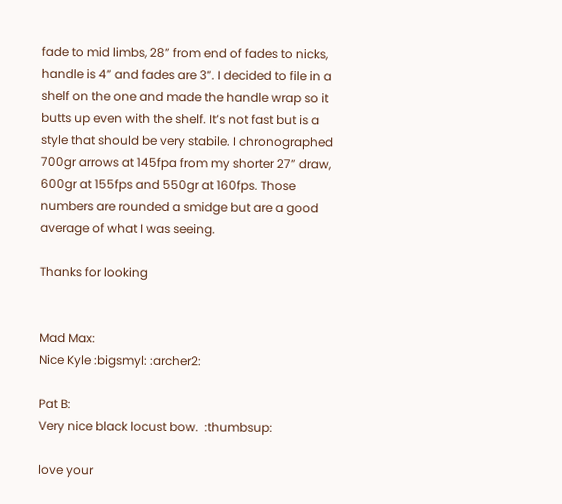fade to mid limbs, 28” from end of fades to nicks, handle is 4” and fades are 3”. I decided to file in a shelf on the one and made the handle wrap so it butts up even with the shelf. It’s not fast but is a style that should be very stabile. I chronographed 700gr arrows at 145fpa from my shorter 27” draw, 600gr at 155fps and 550gr at 160fps. Those numbers are rounded a smidge but are a good average of what I was seeing.

Thanks for looking


Mad Max:
Nice Kyle :bigsmyl: :archer2:

Pat B:
Very nice black locust bow.  :thumbsup:

love your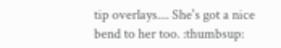tip overlays.... She's got a nice bend to her too. :thumbsup: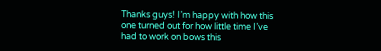Thanks guys! I’m happy with how this one turned out for how little time I’ve had to work on bows this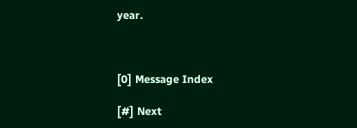year.



[0] Message Index

[#] Next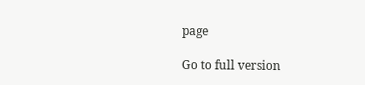page

Go to full version